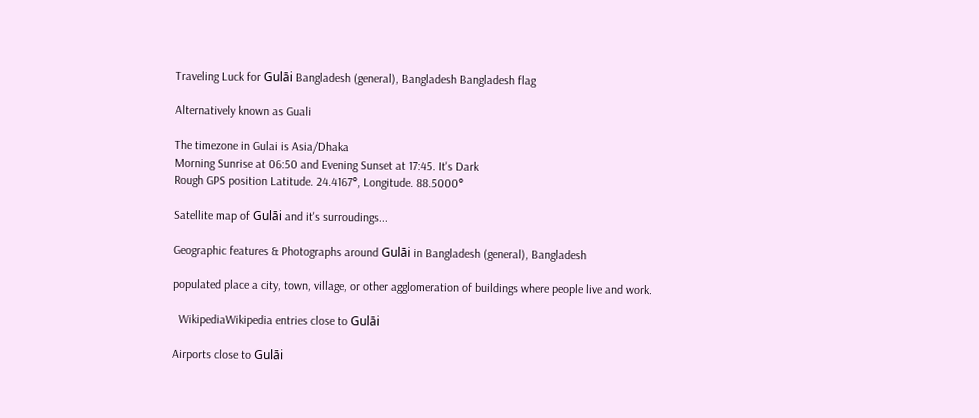Traveling Luck for Gulāi Bangladesh (general), Bangladesh Bangladesh flag

Alternatively known as Guali

The timezone in Gulai is Asia/Dhaka
Morning Sunrise at 06:50 and Evening Sunset at 17:45. It's Dark
Rough GPS position Latitude. 24.4167°, Longitude. 88.5000°

Satellite map of Gulāi and it's surroudings...

Geographic features & Photographs around Gulāi in Bangladesh (general), Bangladesh

populated place a city, town, village, or other agglomeration of buildings where people live and work.

  WikipediaWikipedia entries close to Gulāi

Airports close to Gulāi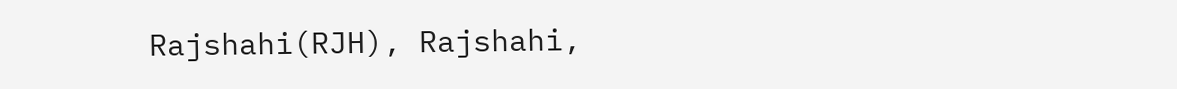Rajshahi(RJH), Rajshahi,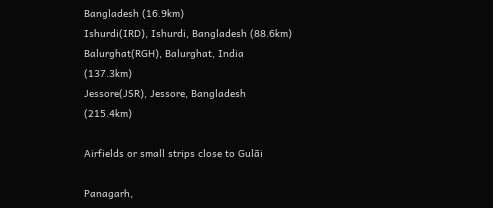Bangladesh (16.9km)
Ishurdi(IRD), Ishurdi, Bangladesh (88.6km)
Balurghat(RGH), Balurghat, India (137.3km)
Jessore(JSR), Jessore, Bangladesh (215.4km)

Airfields or small strips close to Gulāi

Panagarh,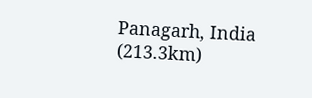Panagarh, India (213.3km)